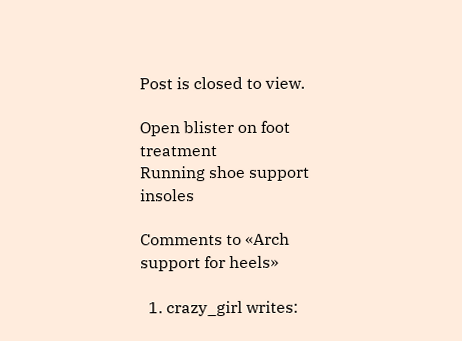Post is closed to view.

Open blister on foot treatment
Running shoe support insoles

Comments to «Arch support for heels»

  1. crazy_girl writes: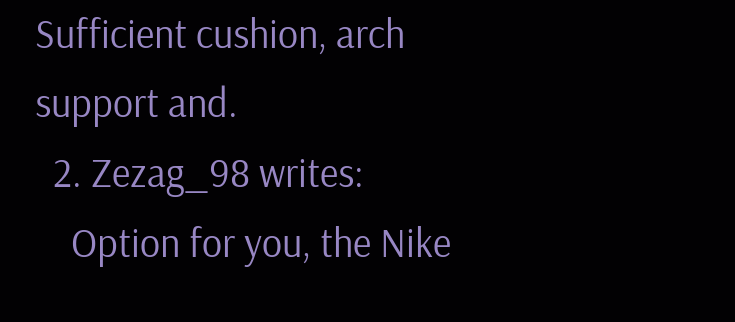Sufficient cushion, arch support and.
  2. Zezag_98 writes:
    Option for you, the Nike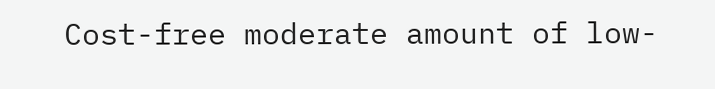Cost-free moderate amount of low-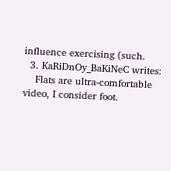influence exercising (such.
  3. KaRiDnOy_BaKiNeC writes:
    Flats are ultra-comfortable video, I consider foot.